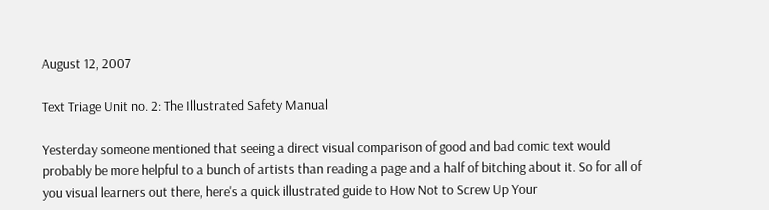August 12, 2007

Text Triage Unit no. 2: The Illustrated Safety Manual

Yesterday someone mentioned that seeing a direct visual comparison of good and bad comic text would probably be more helpful to a bunch of artists than reading a page and a half of bitching about it. So for all of you visual learners out there, here's a quick illustrated guide to How Not to Screw Up Your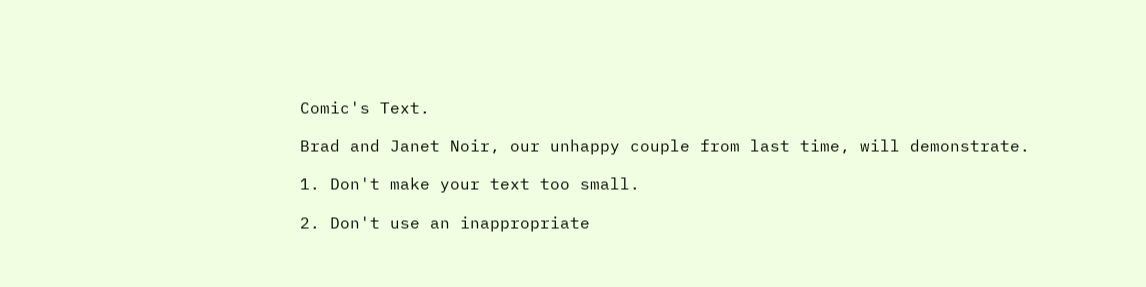Comic's Text.

Brad and Janet Noir, our unhappy couple from last time, will demonstrate.

1. Don't make your text too small.

2. Don't use an inappropriate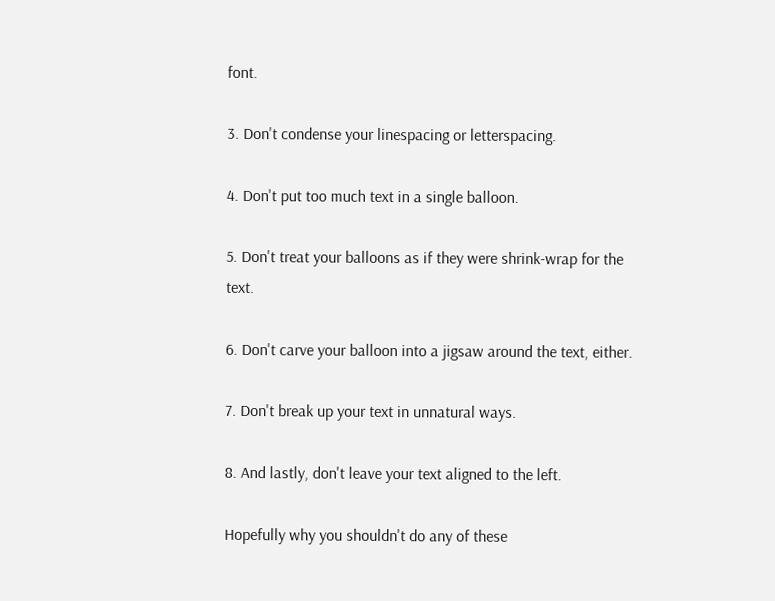font.

3. Don't condense your linespacing or letterspacing.

4. Don't put too much text in a single balloon.

5. Don't treat your balloons as if they were shrink-wrap for the text.

6. Don't carve your balloon into a jigsaw around the text, either.

7. Don't break up your text in unnatural ways.

8. And lastly, don't leave your text aligned to the left.

Hopefully why you shouldn't do any of these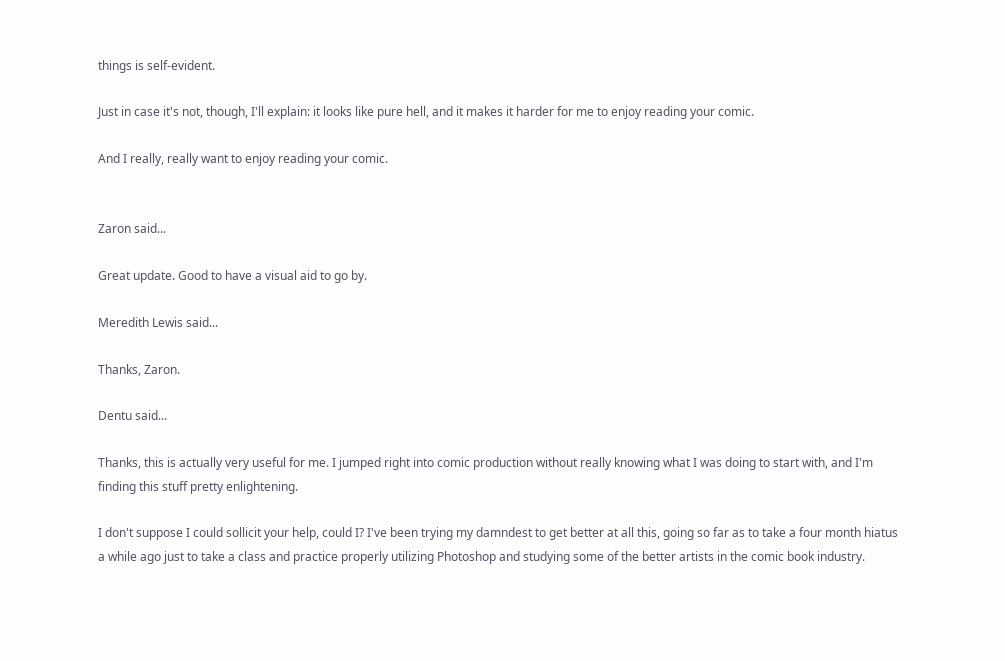things is self-evident.

Just in case it's not, though, I'll explain: it looks like pure hell, and it makes it harder for me to enjoy reading your comic.

And I really, really want to enjoy reading your comic.


Zaron said...

Great update. Good to have a visual aid to go by.

Meredith Lewis said...

Thanks, Zaron.

Dentu said...

Thanks, this is actually very useful for me. I jumped right into comic production without really knowing what I was doing to start with, and I'm finding this stuff pretty enlightening.

I don't suppose I could sollicit your help, could I? I've been trying my damndest to get better at all this, going so far as to take a four month hiatus a while ago just to take a class and practice properly utilizing Photoshop and studying some of the better artists in the comic book industry.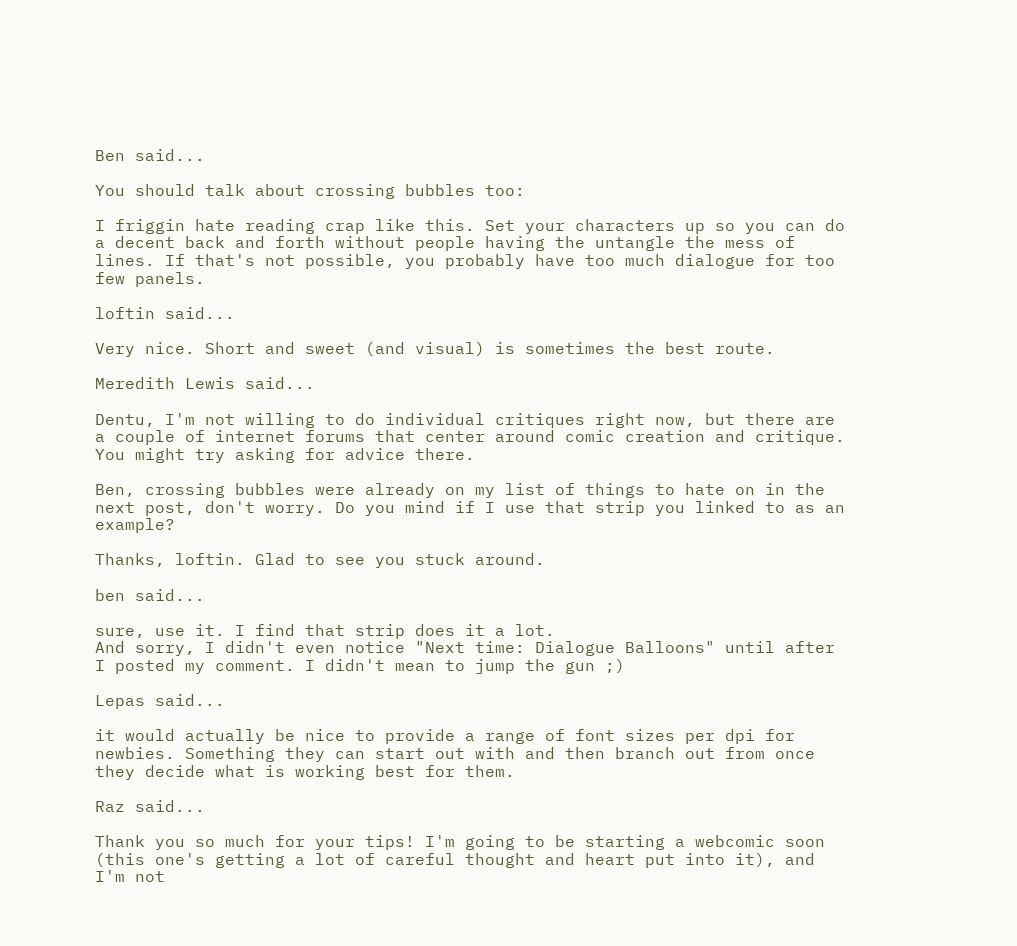Ben said...

You should talk about crossing bubbles too:

I friggin hate reading crap like this. Set your characters up so you can do a decent back and forth without people having the untangle the mess of lines. If that's not possible, you probably have too much dialogue for too few panels.

loftin said...

Very nice. Short and sweet (and visual) is sometimes the best route.

Meredith Lewis said...

Dentu, I'm not willing to do individual critiques right now, but there are a couple of internet forums that center around comic creation and critique. You might try asking for advice there.

Ben, crossing bubbles were already on my list of things to hate on in the next post, don't worry. Do you mind if I use that strip you linked to as an example?

Thanks, loftin. Glad to see you stuck around.

ben said...

sure, use it. I find that strip does it a lot.
And sorry, I didn't even notice "Next time: Dialogue Balloons" until after I posted my comment. I didn't mean to jump the gun ;)

Lepas said...

it would actually be nice to provide a range of font sizes per dpi for newbies. Something they can start out with and then branch out from once they decide what is working best for them.

Raz said...

Thank you so much for your tips! I'm going to be starting a webcomic soon (this one's getting a lot of careful thought and heart put into it), and I'm not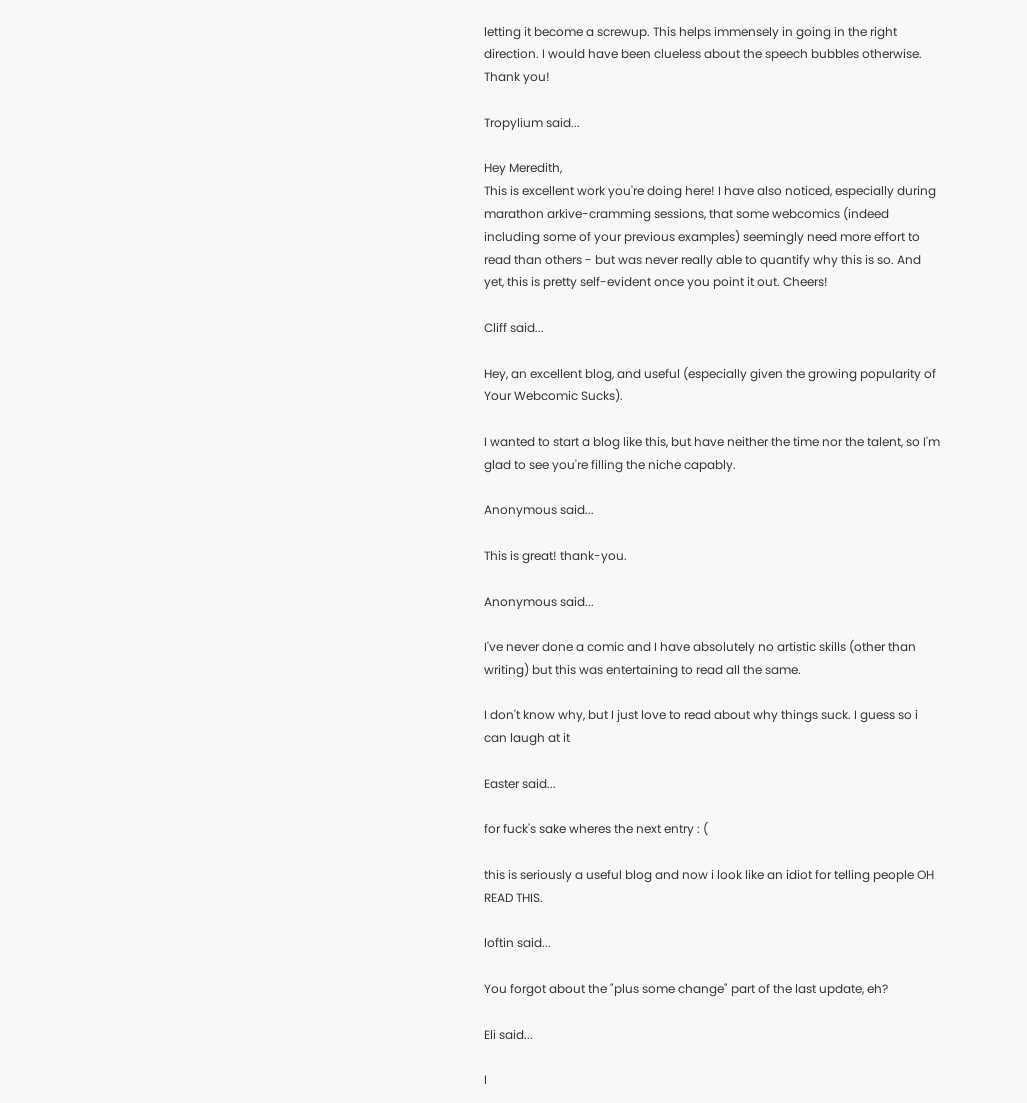letting it become a screwup. This helps immensely in going in the right direction. I would have been clueless about the speech bubbles otherwise. Thank you!

Tropylium said...

Hey Meredith,
This is excellent work you're doing here! I have also noticed, especially during marathon arkive-cramming sessions, that some webcomics (indeed including some of your previous examples) seemingly need more effort to read than others - but was never really able to quantify why this is so. And yet, this is pretty self-evident once you point it out. Cheers!

Cliff said...

Hey, an excellent blog, and useful (especially given the growing popularity of Your Webcomic Sucks).

I wanted to start a blog like this, but have neither the time nor the talent, so I'm glad to see you're filling the niche capably.

Anonymous said...

This is great! thank-you.

Anonymous said...

I've never done a comic and I have absolutely no artistic skills (other than writing) but this was entertaining to read all the same.

I don't know why, but I just love to read about why things suck. I guess so i can laugh at it

Easter said...

for fuck's sake wheres the next entry : (

this is seriously a useful blog and now i look like an idiot for telling people OH READ THIS.

loftin said...

You forgot about the "plus some change" part of the last update, eh?

Eli said...

I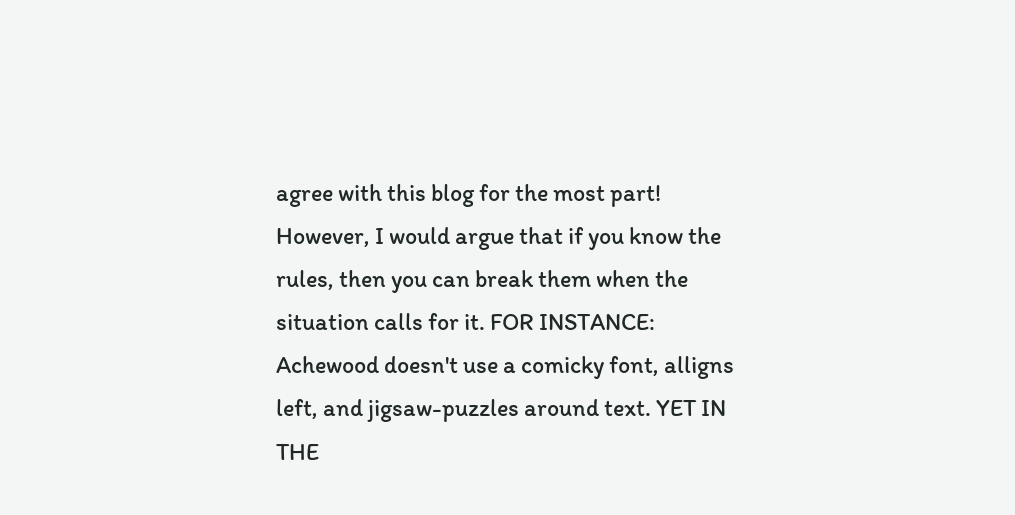agree with this blog for the most part! However, I would argue that if you know the rules, then you can break them when the situation calls for it. FOR INSTANCE: Achewood doesn't use a comicky font, alligns left, and jigsaw-puzzles around text. YET IN THE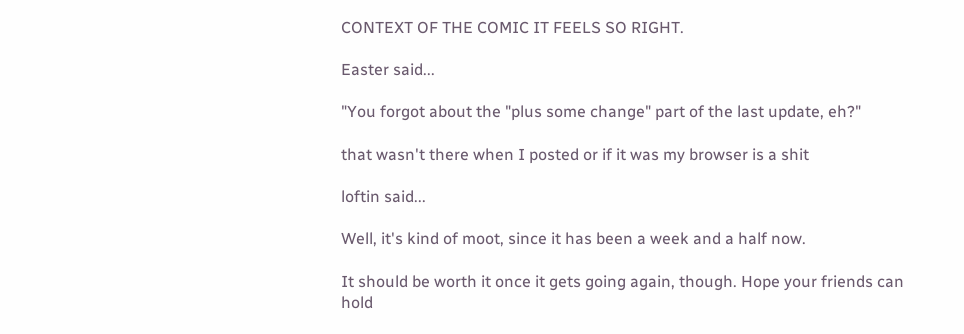CONTEXT OF THE COMIC IT FEELS SO RIGHT.

Easter said...

"You forgot about the "plus some change" part of the last update, eh?"

that wasn't there when I posted or if it was my browser is a shit

loftin said...

Well, it's kind of moot, since it has been a week and a half now.

It should be worth it once it gets going again, though. Hope your friends can hold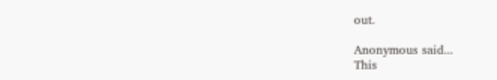out.

Anonymous said...
This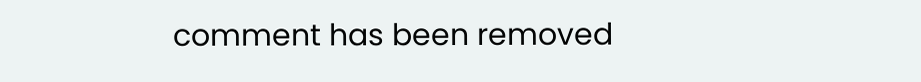comment has been removed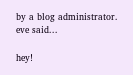by a blog administrator.
eve said...

hey!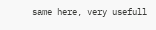same here, very usefull